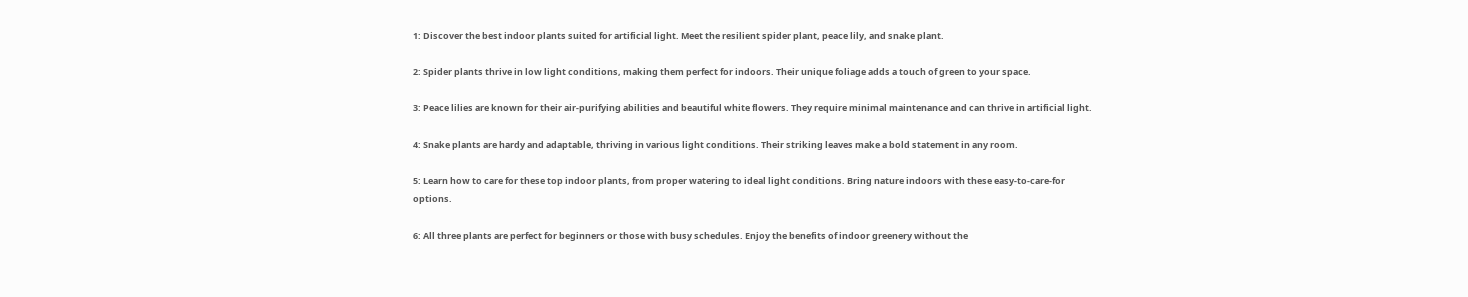1: Discover the best indoor plants suited for artificial light. Meet the resilient spider plant, peace lily, and snake plant.

2: Spider plants thrive in low light conditions, making them perfect for indoors. Their unique foliage adds a touch of green to your space.

3: Peace lilies are known for their air-purifying abilities and beautiful white flowers. They require minimal maintenance and can thrive in artificial light.

4: Snake plants are hardy and adaptable, thriving in various light conditions. Their striking leaves make a bold statement in any room.

5: Learn how to care for these top indoor plants, from proper watering to ideal light conditions. Bring nature indoors with these easy-to-care-for options.

6: All three plants are perfect for beginners or those with busy schedules. Enjoy the benefits of indoor greenery without the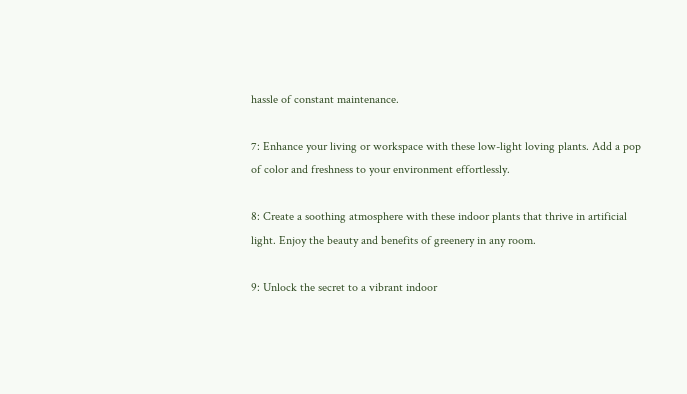hassle of constant maintenance.

7: Enhance your living or workspace with these low-light loving plants. Add a pop of color and freshness to your environment effortlessly.

8: Create a soothing atmosphere with these indoor plants that thrive in artificial light. Enjoy the beauty and benefits of greenery in any room.

9: Unlock the secret to a vibrant indoor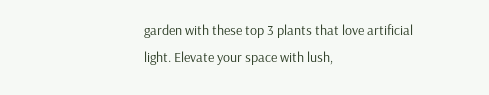garden with these top 3 plants that love artificial light. Elevate your space with lush,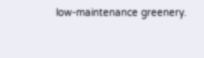low-maintenance greenery.